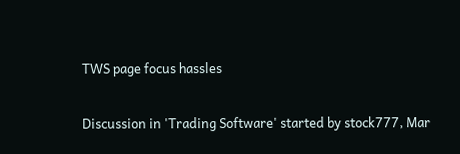TWS page focus hassles

Discussion in 'Trading Software' started by stock777, Mar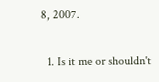8, 2007.

  1. Is it me or shouldn't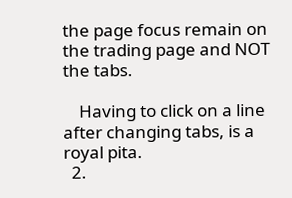the page focus remain on the trading page and NOT the tabs.

    Having to click on a line after changing tabs, is a royal pita.
  2.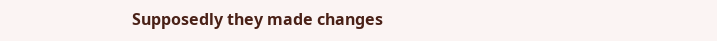Supposedly they made changes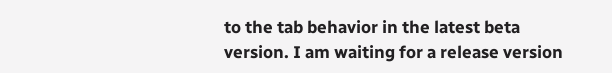to the tab behavior in the latest beta version. I am waiting for a release version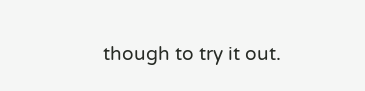though to try it out.